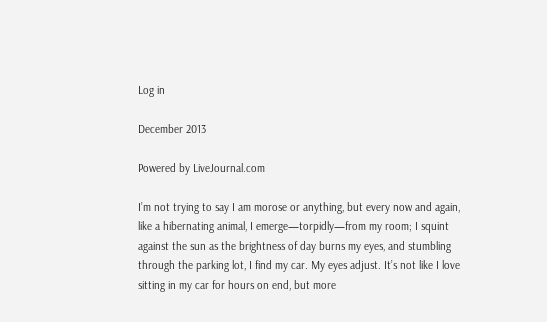Log in

December 2013

Powered by LiveJournal.com

I’m not trying to say I am morose or anything, but every now and again, like a hibernating animal, I emerge—torpidly—from my room; I squint against the sun as the brightness of day burns my eyes, and stumbling through the parking lot, I find my car. My eyes adjust. It’s not like I love sitting in my car for hours on end, but more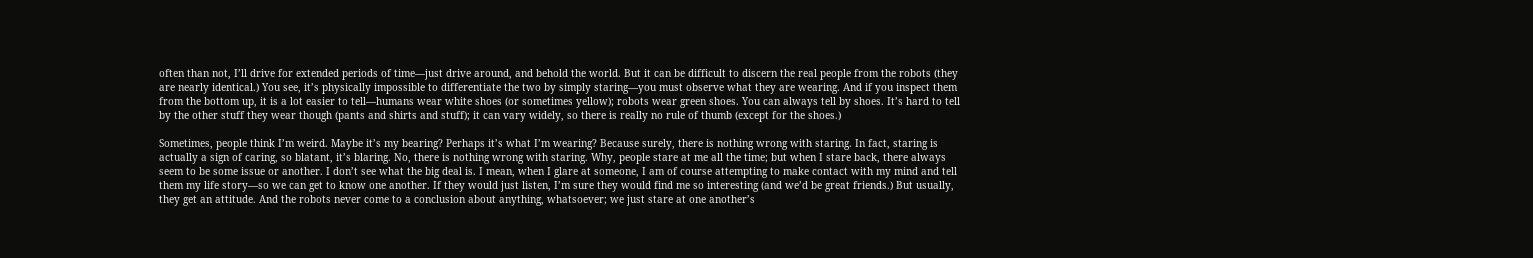often than not, I’ll drive for extended periods of time—just drive around, and behold the world. But it can be difficult to discern the real people from the robots (they are nearly identical.) You see, it’s physically impossible to differentiate the two by simply staring—you must observe what they are wearing. And if you inspect them from the bottom up, it is a lot easier to tell—humans wear white shoes (or sometimes yellow); robots wear green shoes. You can always tell by shoes. It’s hard to tell by the other stuff they wear though (pants and shirts and stuff); it can vary widely, so there is really no rule of thumb (except for the shoes.)

Sometimes, people think I’m weird. Maybe it’s my bearing? Perhaps it’s what I’m wearing? Because surely, there is nothing wrong with staring. In fact, staring is actually a sign of caring, so blatant, it’s blaring. No, there is nothing wrong with staring. Why, people stare at me all the time; but when I stare back, there always seem to be some issue or another. I don’t see what the big deal is. I mean, when I glare at someone, I am of course attempting to make contact with my mind and tell them my life story—so we can get to know one another. If they would just listen, I’m sure they would find me so interesting (and we’d be great friends.) But usually, they get an attitude. And the robots never come to a conclusion about anything, whatsoever; we just stare at one another’s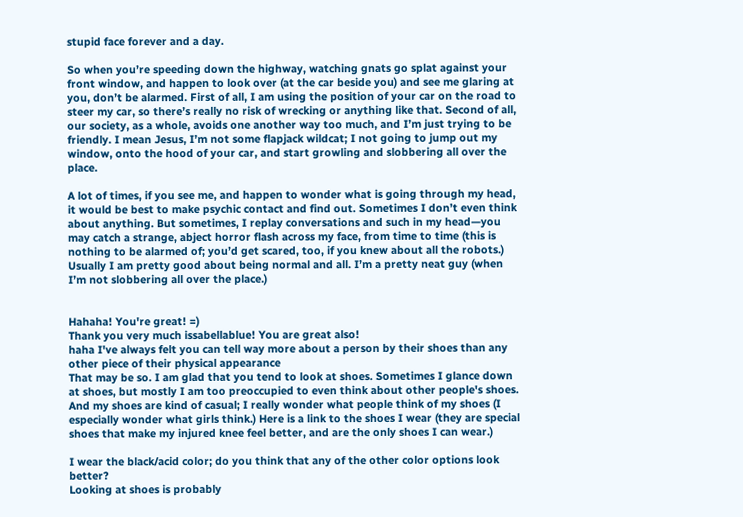stupid face forever and a day.

So when you’re speeding down the highway, watching gnats go splat against your front window, and happen to look over (at the car beside you) and see me glaring at you, don’t be alarmed. First of all, I am using the position of your car on the road to steer my car, so there’s really no risk of wrecking or anything like that. Second of all, our society, as a whole, avoids one another way too much, and I’m just trying to be friendly. I mean Jesus, I’m not some flapjack wildcat; I not going to jump out my window, onto the hood of your car, and start growling and slobbering all over the place.

A lot of times, if you see me, and happen to wonder what is going through my head, it would be best to make psychic contact and find out. Sometimes I don’t even think about anything. But sometimes, I replay conversations and such in my head—you may catch a strange, abject horror flash across my face, from time to time (this is nothing to be alarmed of; you’d get scared, too, if you knew about all the robots.) Usually I am pretty good about being normal and all. I’m a pretty neat guy (when I’m not slobbering all over the place.)


Hahaha! You're great! =)
Thank you very much issabellablue! You are great also!
haha I've always felt you can tell way more about a person by their shoes than any other piece of their physical appearance
That may be so. I am glad that you tend to look at shoes. Sometimes I glance down at shoes, but mostly I am too preoccupied to even think about other people's shoes. And my shoes are kind of casual; I really wonder what people think of my shoes (I especially wonder what girls think.) Here is a link to the shoes I wear (they are special shoes that make my injured knee feel better, and are the only shoes I can wear.)

I wear the black/acid color; do you think that any of the other color options look better?
Looking at shoes is probably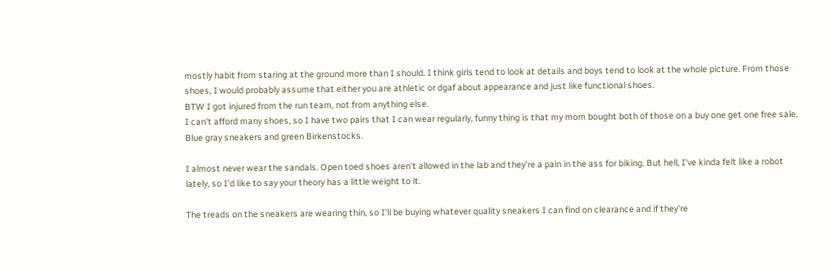mostly habit from staring at the ground more than I should. I think girls tend to look at details and boys tend to look at the whole picture. From those shoes, I would probably assume that either you are athletic or dgaf about appearance and just like functional shoes.
BTW I got injured from the run team, not from anything else.
I can't afford many shoes, so I have two pairs that I can wear regularly, funny thing is that my mom bought both of those on a buy one get one free sale. Blue gray sneakers and green Birkenstocks.

I almost never wear the sandals. Open toed shoes aren't allowed in the lab and they're a pain in the ass for biking. But hell, I've kinda felt like a robot lately, so I'd like to say your theory has a little weight to it.

The treads on the sneakers are wearing thin, so I'll be buying whatever quality sneakers I can find on clearance and if they're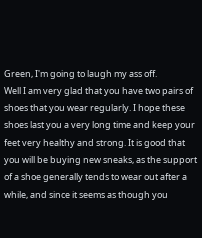Green, I'm going to laugh my ass off.
Well I am very glad that you have two pairs of shoes that you wear regularly. I hope these shoes last you a very long time and keep your feet very healthy and strong. It is good that you will be buying new sneaks, as the support of a shoe generally tends to wear out after a while, and since it seems as though you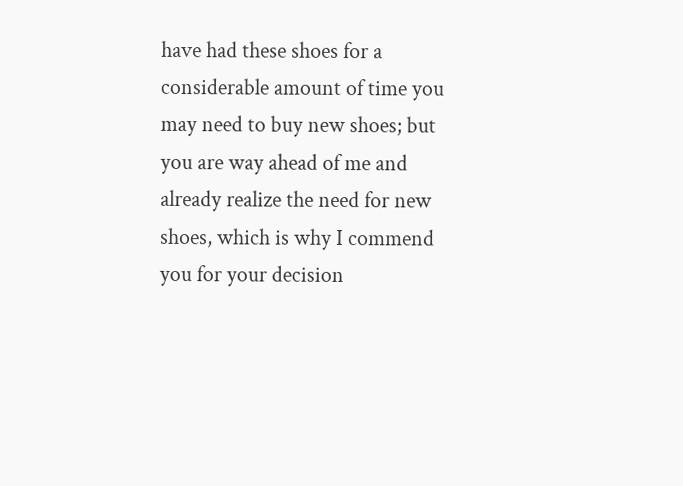have had these shoes for a considerable amount of time you may need to buy new shoes; but you are way ahead of me and already realize the need for new shoes, which is why I commend you for your decision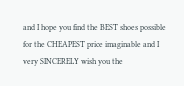and I hope you find the BEST shoes possible for the CHEAPEST price imaginable and I very SINCERELY wish you the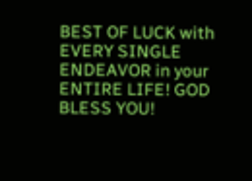BEST OF LUCK with EVERY SINGLE ENDEAVOR in your ENTIRE LIFE! GOD BLESS YOU!